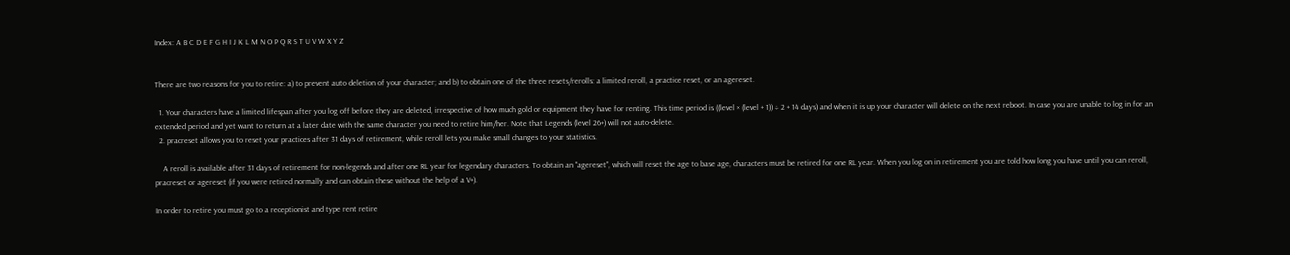Index: A B C D E F G H I J K L M N O P Q R S T U V W X Y Z


There are two reasons for you to retire: a) to prevent auto deletion of your character; and b) to obtain one of the three resets/rerolls: a limited reroll, a practice reset, or an agereset.

  1. Your characters have a limited lifespan after you log off before they are deleted, irrespective of how much gold or equipment they have for renting. This time period is ((level × (level + 1)) ÷ 2 + 14 days) and when it is up your character will delete on the next reboot. In case you are unable to log in for an extended period and yet want to return at a later date with the same character you need to retire him/her. Note that Legends (level 26+) will not auto-delete.
  2. pracreset allows you to reset your practices after 31 days of retirement, while reroll lets you make small changes to your statistics.

    A reroll is available after 31 days of retirement for non-legends and after one RL year for legendary characters. To obtain an "agereset", which will reset the age to base age, characters must be retired for one RL year. When you log on in retirement you are told how long you have until you can reroll, pracreset or agereset (if you were retired normally and can obtain these without the help of a V+).

In order to retire you must go to a receptionist and type rent retire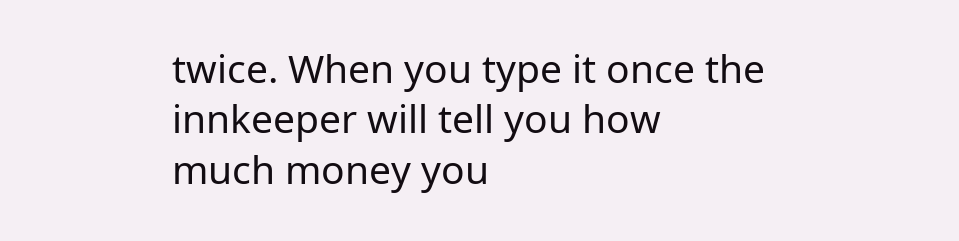twice. When you type it once the innkeeper will tell you how much money you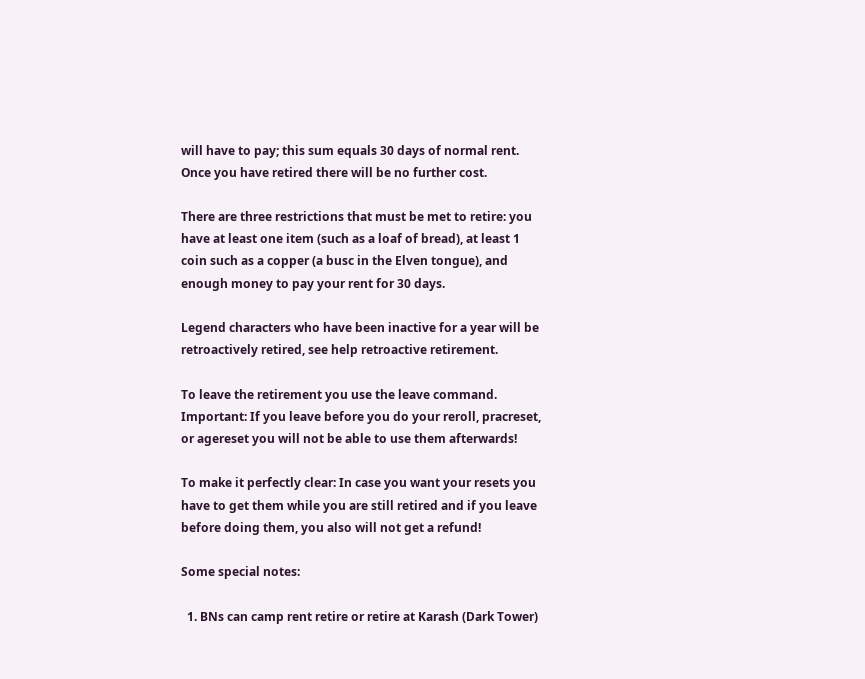will have to pay; this sum equals 30 days of normal rent. Once you have retired there will be no further cost.

There are three restrictions that must be met to retire: you have at least one item (such as a loaf of bread), at least 1 coin such as a copper (a busc in the Elven tongue), and enough money to pay your rent for 30 days.

Legend characters who have been inactive for a year will be retroactively retired, see help retroactive retirement.

To leave the retirement you use the leave command. Important: If you leave before you do your reroll, pracreset, or agereset you will not be able to use them afterwards!

To make it perfectly clear: In case you want your resets you have to get them while you are still retired and if you leave before doing them, you also will not get a refund!

Some special notes:

  1. BNs can camp rent retire or retire at Karash (Dark Tower)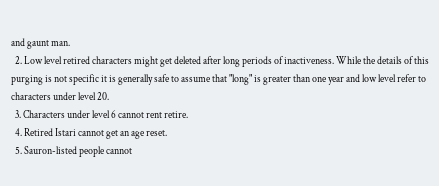and gaunt man.
  2. Low level retired characters might get deleted after long periods of inactiveness. While the details of this purging is not specific it is generally safe to assume that "long" is greater than one year and low level refer to characters under level 20.
  3. Characters under level 6 cannot rent retire.
  4. Retired Istari cannot get an age reset.
  5. Sauron-listed people cannot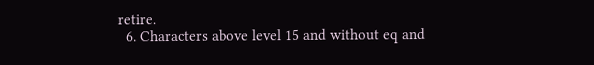retire.
  6. Characters above level 15 and without eq and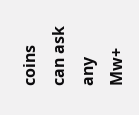coins can ask any Mw+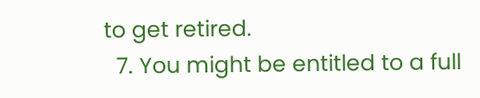to get retired.
  7. You might be entitled to a full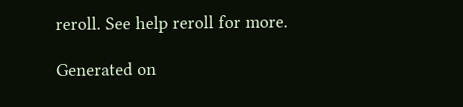reroll. See help reroll for more.

Generated on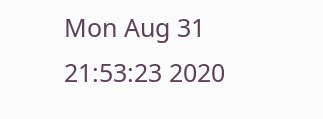Mon Aug 31 21:53:23 2020